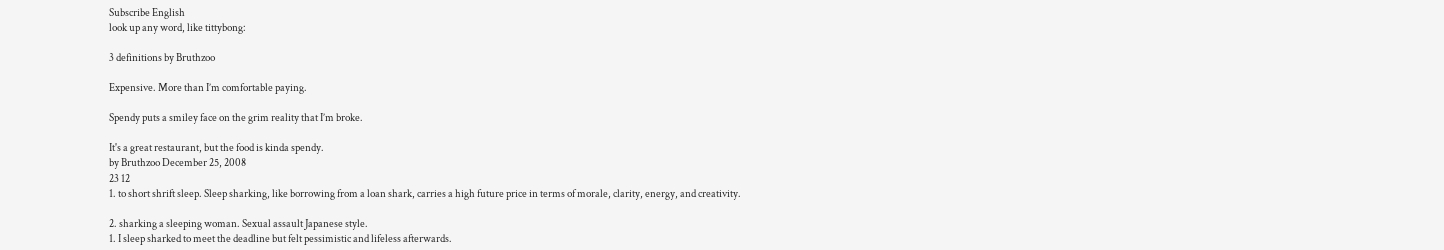Subscribe English
look up any word, like tittybong:

3 definitions by Bruthzoo

Expensive. More than I’m comfortable paying.

Spendy puts a smiley face on the grim reality that I’m broke.

It's a great restaurant, but the food is kinda spendy.
by Bruthzoo December 25, 2008
23 12
1. to short shrift sleep. Sleep sharking, like borrowing from a loan shark, carries a high future price in terms of morale, clarity, energy, and creativity.

2. sharking a sleeping woman. Sexual assault Japanese style.
1. I sleep sharked to meet the deadline but felt pessimistic and lifeless afterwards.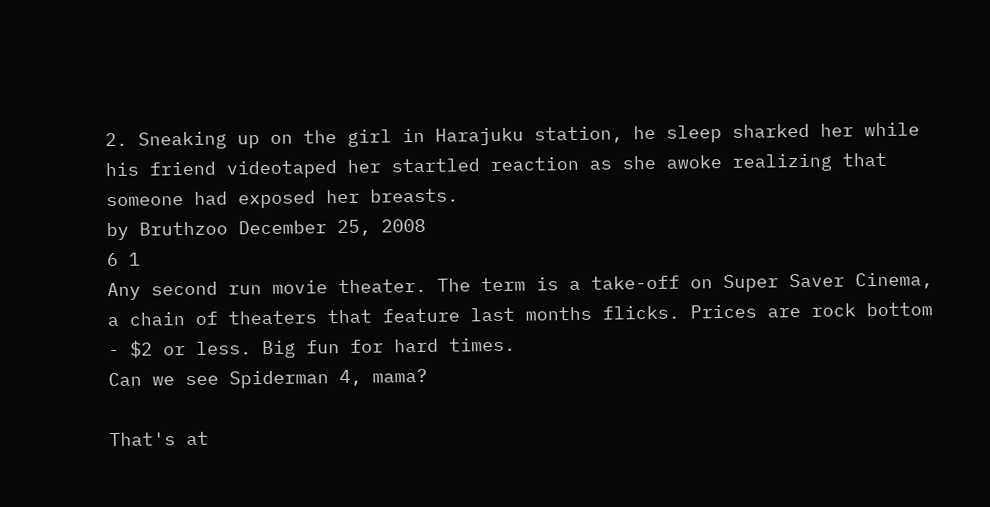2. Sneaking up on the girl in Harajuku station, he sleep sharked her while his friend videotaped her startled reaction as she awoke realizing that someone had exposed her breasts.
by Bruthzoo December 25, 2008
6 1
Any second run movie theater. The term is a take-off on Super Saver Cinema, a chain of theaters that feature last months flicks. Prices are rock bottom - $2 or less. Big fun for hard times.
Can we see Spiderman 4, mama?

That's at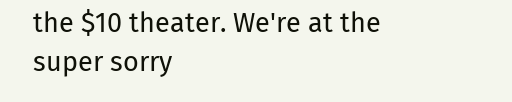the $10 theater. We're at the super sorry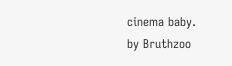cinema baby.
by Bruthzoo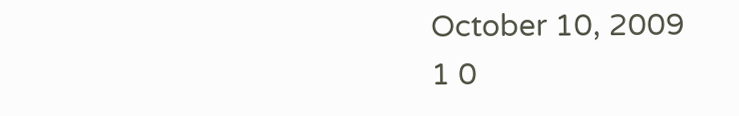October 10, 2009
1 0